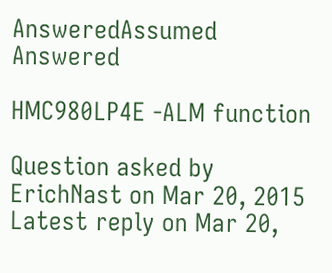AnsweredAssumed Answered

HMC980LP4E -ALM function

Question asked by ErichNast on Mar 20, 2015
Latest reply on Mar 20,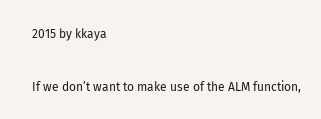2015 by kkaya

If we don’t want to make use of the ALM function,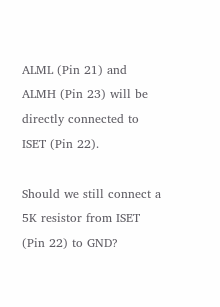ALML (Pin 21) and ALMH (Pin 23) will be directly connected to ISET (Pin 22).

Should we still connect a 5K resistor from ISET (Pin 22) to GND?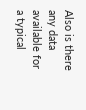Also is there any data available for a typical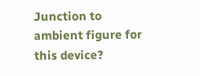Junction to ambient figure for this device?